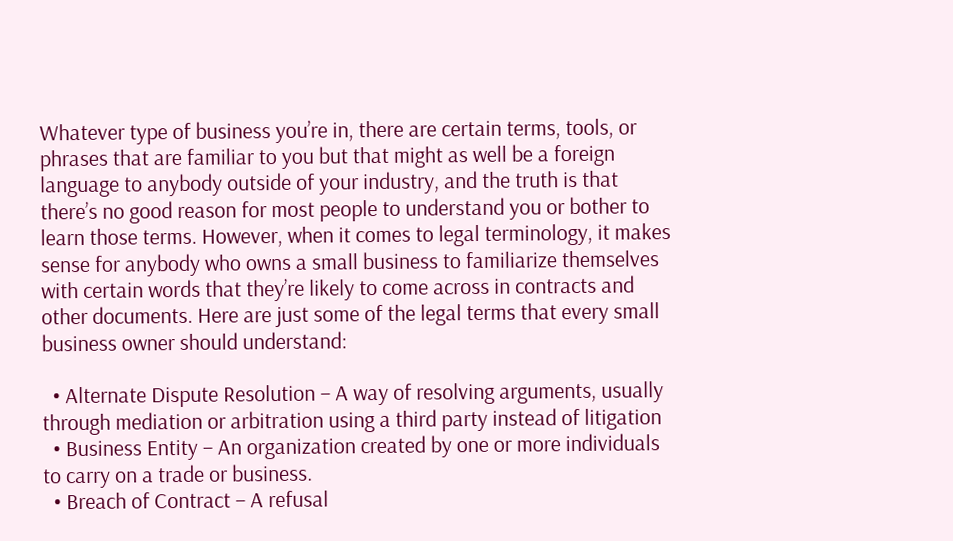Whatever type of business you’re in, there are certain terms, tools, or phrases that are familiar to you but that might as well be a foreign language to anybody outside of your industry, and the truth is that there’s no good reason for most people to understand you or bother to learn those terms. However, when it comes to legal terminology, it makes sense for anybody who owns a small business to familiarize themselves with certain words that they’re likely to come across in contracts and other documents. Here are just some of the legal terms that every small business owner should understand:

  • Alternate Dispute Resolution – A way of resolving arguments, usually through mediation or arbitration using a third party instead of litigation
  • Business Entity – An organization created by one or more individuals to carry on a trade or business.
  • Breach of Contract – A refusal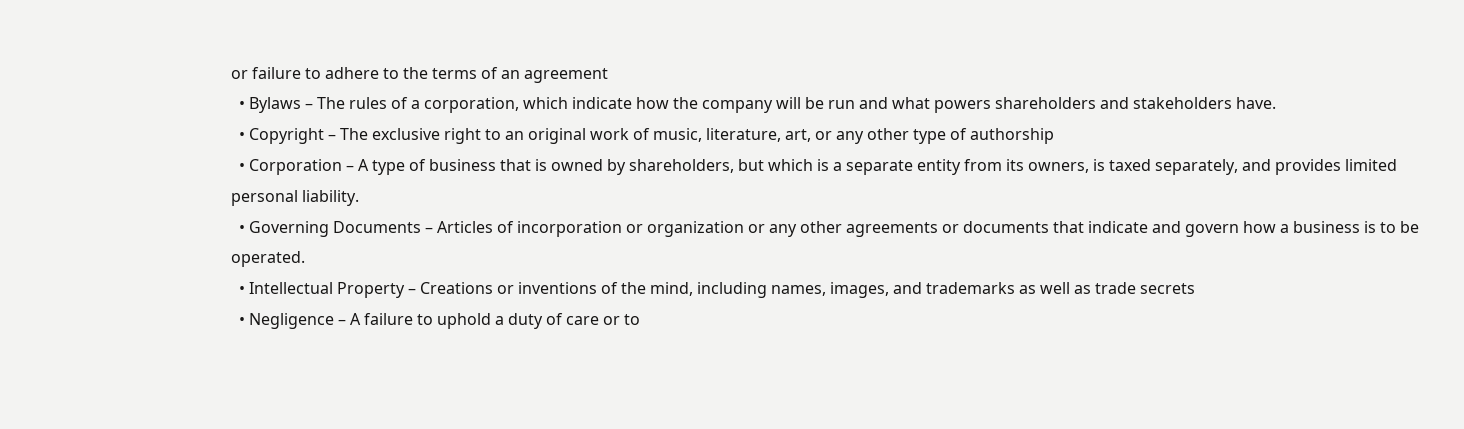or failure to adhere to the terms of an agreement
  • Bylaws – The rules of a corporation, which indicate how the company will be run and what powers shareholders and stakeholders have.
  • Copyright – The exclusive right to an original work of music, literature, art, or any other type of authorship
  • Corporation – A type of business that is owned by shareholders, but which is a separate entity from its owners, is taxed separately, and provides limited personal liability.
  • Governing Documents – Articles of incorporation or organization or any other agreements or documents that indicate and govern how a business is to be operated.
  • Intellectual Property – Creations or inventions of the mind, including names, images, and trademarks as well as trade secrets
  • Negligence – A failure to uphold a duty of care or to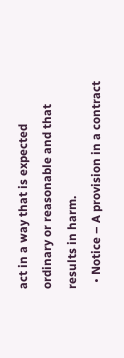act in a way that is expected ordinary or reasonable and that results in harm.
  • Notice – A provision in a contract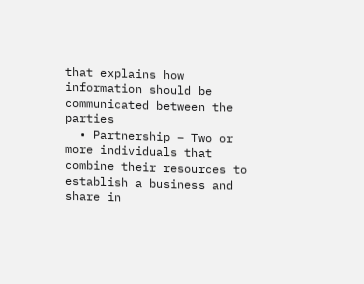that explains how information should be communicated between the parties
  • Partnership – Two or more individuals that combine their resources to establish a business and share in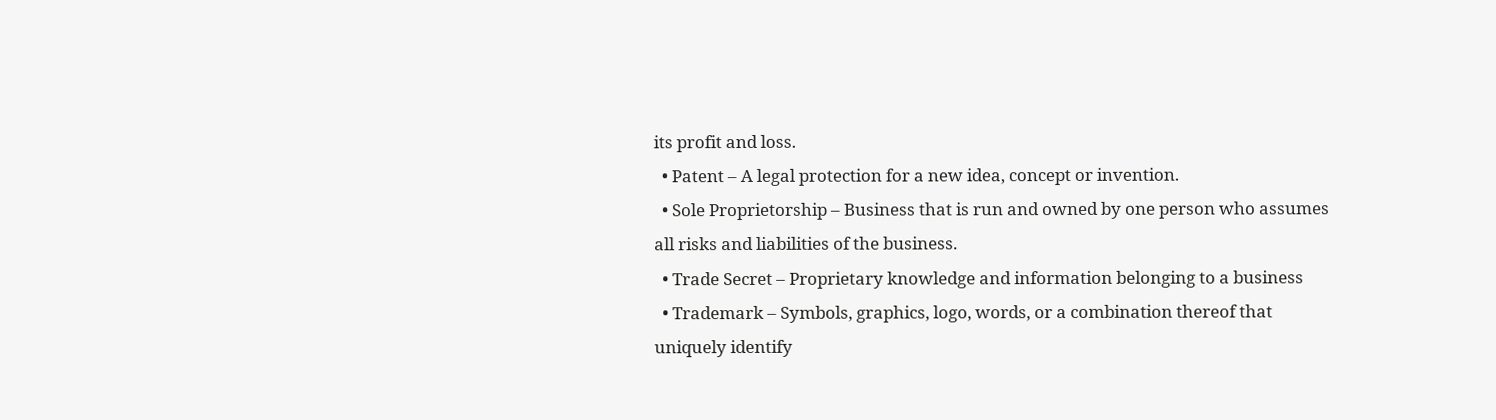its profit and loss.
  • Patent – A legal protection for a new idea, concept or invention.
  • Sole Proprietorship – Business that is run and owned by one person who assumes all risks and liabilities of the business.
  • Trade Secret – Proprietary knowledge and information belonging to a business
  • Trademark – Symbols, graphics, logo, words, or a combination thereof that uniquely identify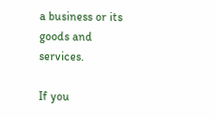a business or its goods and services.

If you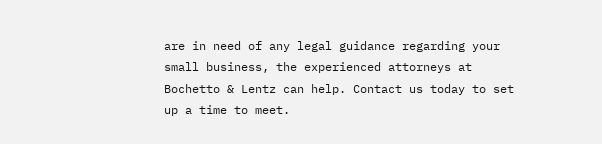are in need of any legal guidance regarding your small business, the experienced attorneys at Bochetto & Lentz can help. Contact us today to set up a time to meet.